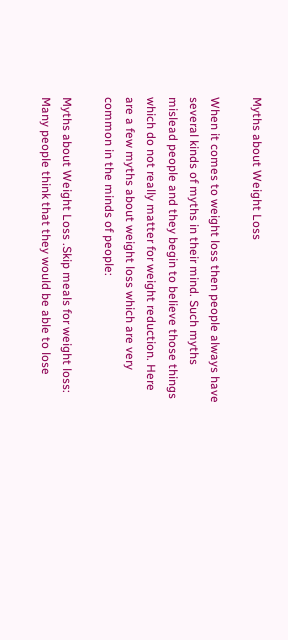Myths about Weight Loss

When it comes to weight loss then people always have several kinds of myths in their mind. Such myths mislead people and they begin to believe those things which do not really matter for weight reduction. Here are a few myths about weight loss which are very common in the minds of people:

Myths about Weight Loss .Skip meals for weight loss: Many people think that they would be able to lose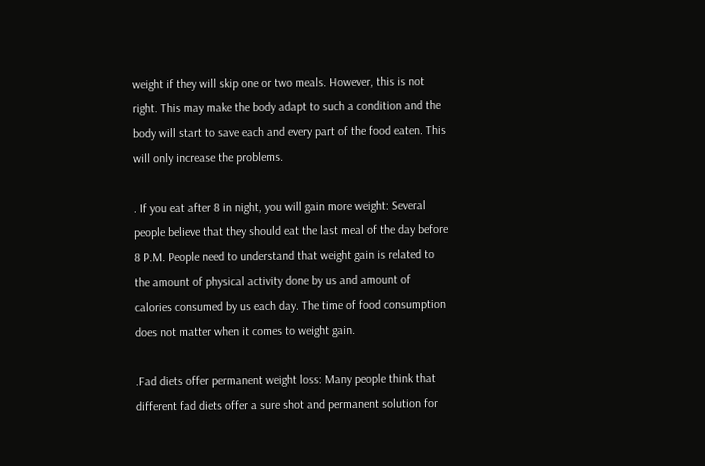weight if they will skip one or two meals. However, this is not right. This may make the body adapt to such a condition and the body will start to save each and every part of the food eaten. This will only increase the problems.

. If you eat after 8 in night, you will gain more weight: Several people believe that they should eat the last meal of the day before 8 P.M. People need to understand that weight gain is related to the amount of physical activity done by us and amount of calories consumed by us each day. The time of food consumption does not matter when it comes to weight gain.

.Fad diets offer permanent weight loss: Many people think that different fad diets offer a sure shot and permanent solution for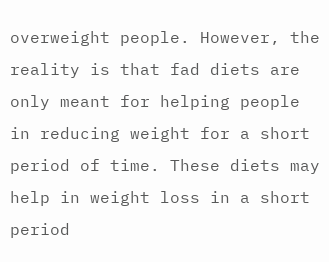overweight people. However, the reality is that fad diets are only meant for helping people in reducing weight for a short period of time. These diets may help in weight loss in a short period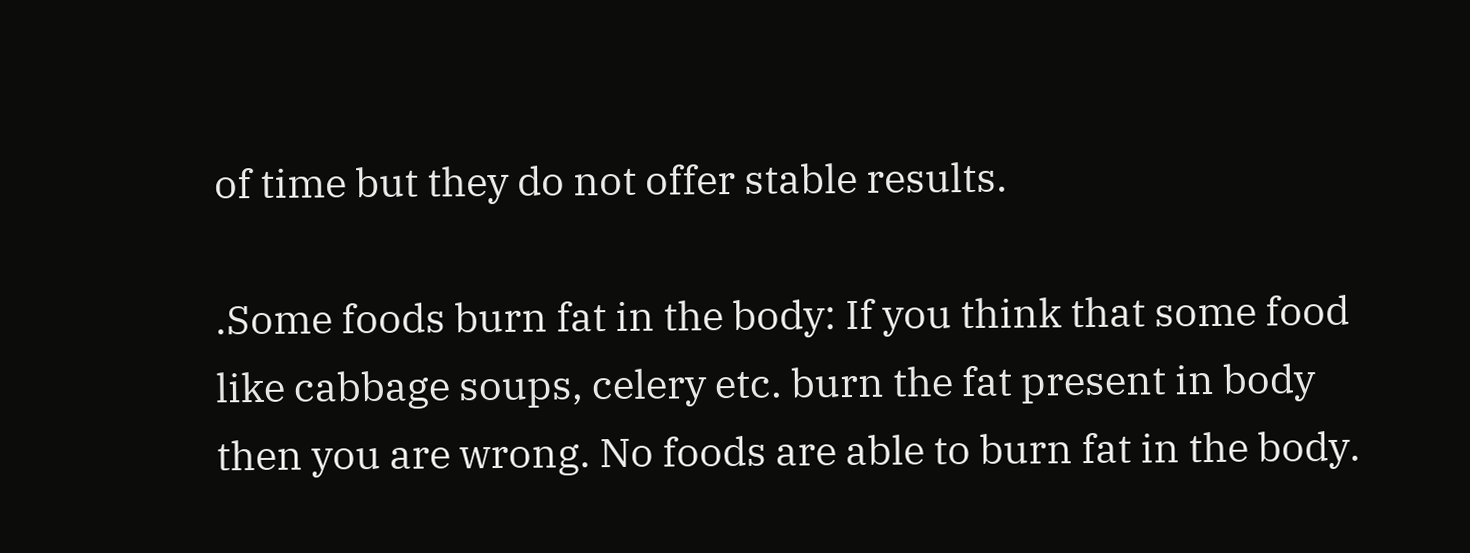of time but they do not offer stable results.

.Some foods burn fat in the body: If you think that some food like cabbage soups, celery etc. burn the fat present in body then you are wrong. No foods are able to burn fat in the body.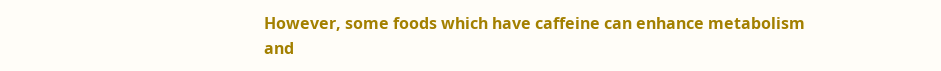However, some foods which have caffeine can enhance metabolism and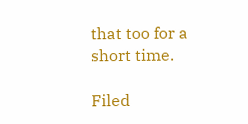that too for a short time.

Filed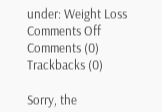under: Weight Loss Comments Off
Comments (0) Trackbacks (0)

Sorry, the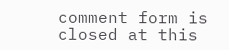comment form is closed at this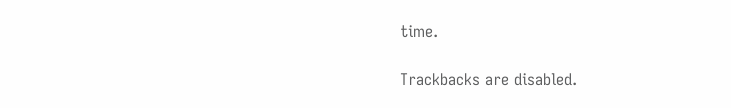time.

Trackbacks are disabled.